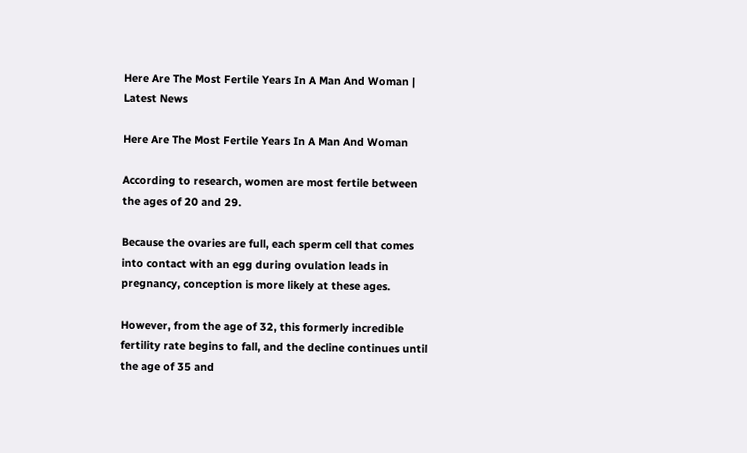Here Are The Most Fertile Years In A Man And Woman |
Latest News

Here Are The Most Fertile Years In A Man And Woman

According to research, women are most fertile between the ages of 20 and 29.

Because the ovaries are full, each sperm cell that comes into contact with an egg during ovulation leads in pregnancy, conception is more likely at these ages.

However, from the age of 32, this formerly incredible fertility rate begins to fall, and the decline continues until the age of 35 and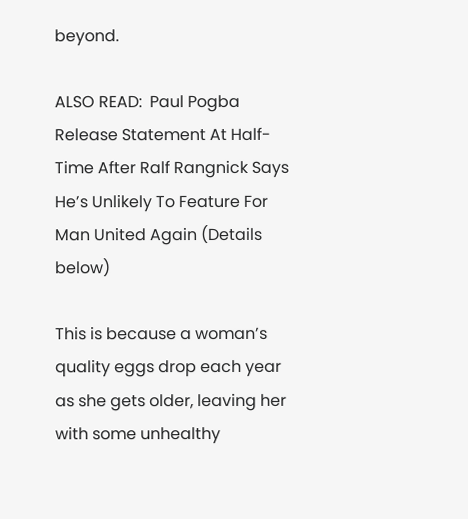beyond.

ALSO READ:  Paul Pogba Release Statement At Half-Time After Ralf Rangnick Says He’s Unlikely To Feature For Man United Again (Details below)

This is because a woman’s quality eggs drop each year as she gets older, leaving her with some unhealthy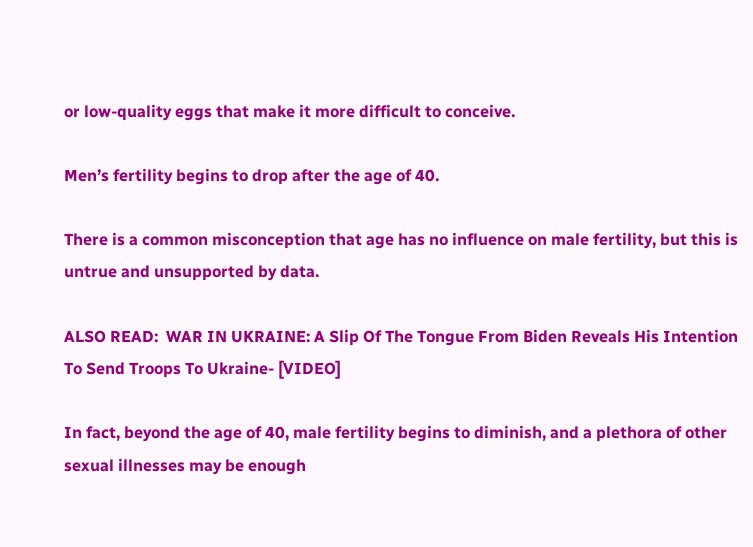or low-quality eggs that make it more difficult to conceive.

Men’s fertility begins to drop after the age of 40.

There is a common misconception that age has no influence on male fertility, but this is untrue and unsupported by data.

ALSO READ:  WAR IN UKRAINE: A Slip Of The Tongue From Biden Reveals His Intention To Send Troops To Ukraine- [VIDEO]

In fact, beyond the age of 40, male fertility begins to diminish, and a plethora of other sexual illnesses may be enough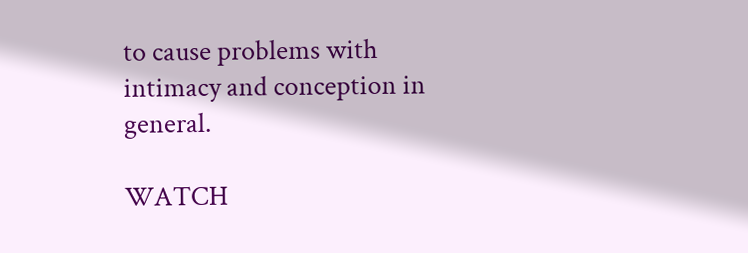to cause problems with intimacy and conception in general.

WATCH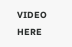VIDEO HERE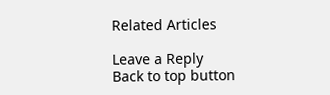Related Articles

Leave a Reply
Back to top button